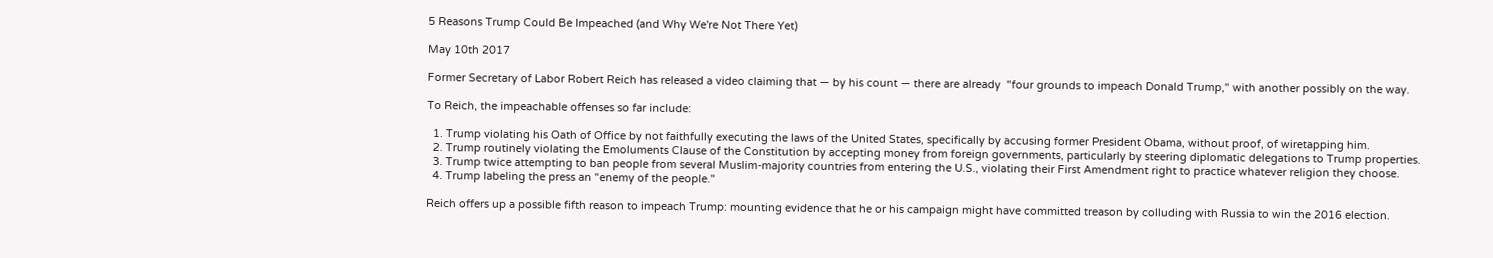5 Reasons Trump Could Be Impeached (and Why We're Not There Yet)

May 10th 2017

Former Secretary of Labor Robert Reich has released a video claiming that — by his count — there are already  "four grounds to impeach Donald Trump," with another possibly on the way.

To Reich, the impeachable offenses so far include:

  1. Trump violating his Oath of Office by not faithfully executing the laws of the United States, specifically by accusing former President Obama, without proof, of wiretapping him.
  2. Trump routinely violating the Emoluments Clause of the Constitution by accepting money from foreign governments, particularly by steering diplomatic delegations to Trump properties.
  3. Trump twice attempting to ban people from several Muslim-majority countries from entering the U.S., violating their First Amendment right to practice whatever religion they choose.
  4. Trump labeling the press an "enemy of the people."

Reich offers up a possible fifth reason to impeach Trump: mounting evidence that he or his campaign might have committed treason by colluding with Russia to win the 2016 election.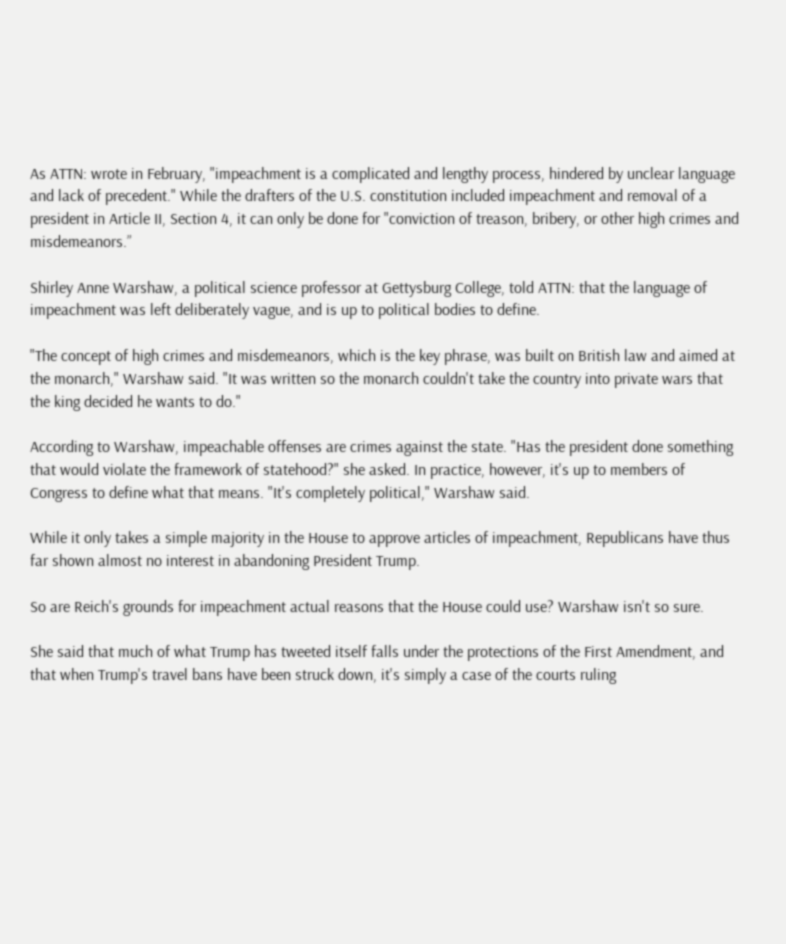As ATTN: wrote in February, "impeachment is a complicated and lengthy process, hindered by unclear language and lack of precedent." While the drafters of the U.S. constitution included impeachment and removal of a president in Article II, Section 4, it can only be done for "conviction of treason, bribery, or other high crimes and misdemeanors.”

Shirley Anne Warshaw, a political science professor at Gettysburg College, told ATTN: that the language of impeachment was left deliberately vague, and is up to political bodies to define.

"The concept of high crimes and misdemeanors, which is the key phrase, was built on British law and aimed at the monarch," Warshaw said. "It was written so the monarch couldn't take the country into private wars that the king decided he wants to do."

According to Warshaw, impeachable offenses are crimes against the state. "Has the president done something that would violate the framework of statehood?" she asked. In practice, however, it's up to members of Congress to define what that means. "It's completely political," Warshaw said.

While it only takes a simple majority in the House to approve articles of impeachment, Republicans have thus far shown almost no interest in abandoning President Trump.

So are Reich's grounds for impeachment actual reasons that the House could use? Warshaw isn't so sure.

She said that much of what Trump has tweeted itself falls under the protections of the First Amendment, and that when Trump's travel bans have been struck down, it's simply a case of the courts ruling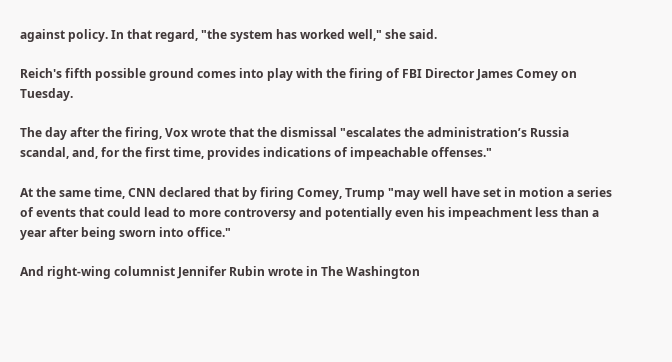against policy. In that regard, "the system has worked well," she said.

Reich's fifth possible ground comes into play with the firing of FBI Director James Comey on Tuesday.

The day after the firing, Vox wrote that the dismissal "escalates the administration’s Russia scandal, and, for the first time, provides indications of impeachable offenses."

At the same time, CNN declared that by firing Comey, Trump "may well have set in motion a series of events that could lead to more controversy and potentially even his impeachment less than a year after being sworn into office."

And right-wing columnist Jennifer Rubin wrote in The Washington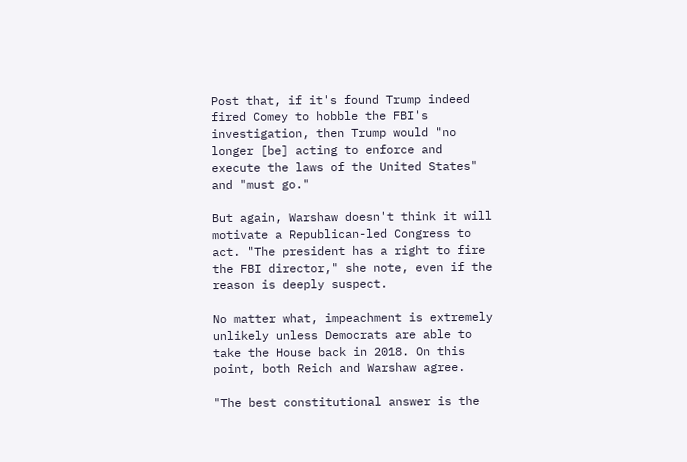Post that, if it's found Trump indeed fired Comey to hobble the FBI's investigation, then Trump would "no longer [be] acting to enforce and execute the laws of the United States" and "must go."

But again, Warshaw doesn't think it will motivate a Republican-led Congress to act. "The president has a right to fire the FBI director," she note, even if the reason is deeply suspect.

No matter what, impeachment is extremely unlikely unless Democrats are able to take the House back in 2018. On this point, both Reich and Warshaw agree.

"The best constitutional answer is the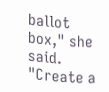ballot box," she said. "Create a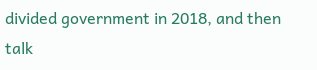divided government in 2018, and then talk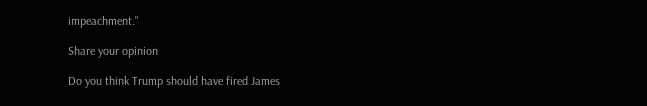impeachment."

Share your opinion

Do you think Trump should have fired James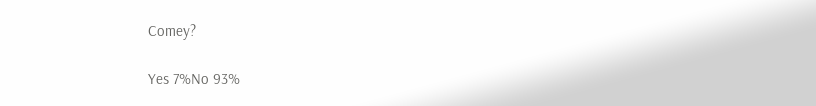Comey?

Yes 7%No 93%